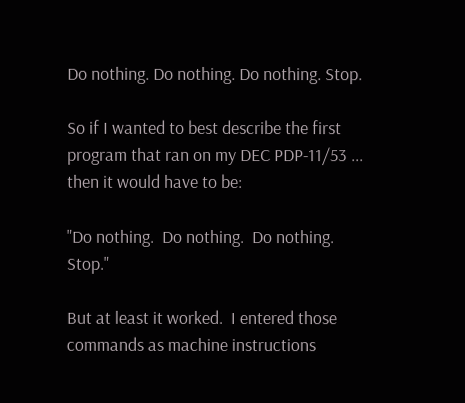Do nothing. Do nothing. Do nothing. Stop.

So if I wanted to best describe the first program that ran on my DEC PDP-11/53 ... then it would have to be:

"Do nothing.  Do nothing.  Do nothing.  Stop."

But at least it worked.  I entered those commands as machine instructions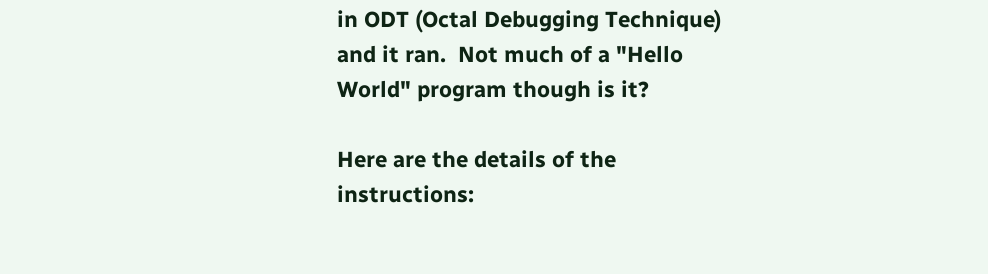in ODT (Octal Debugging Technique) and it ran.  Not much of a "Hello World" program though is it?

Here are the details of the instructions: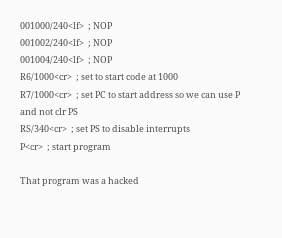001000/240<lf>  ; NOP
001002/240<lf>  ; NOP
001004/240<lf>  ; NOP
R6/1000<cr>  ; set to start code at 1000
R7/1000<cr>  ; set PC to start address so we can use P and not clr PS
RS/340<cr>  ; set PS to disable interrupts
P<cr>  ; start program

That program was a hacked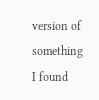version of something I found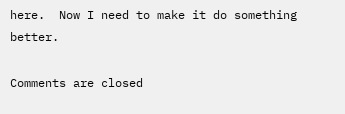here.  Now I need to make it do something better.

Comments are closed